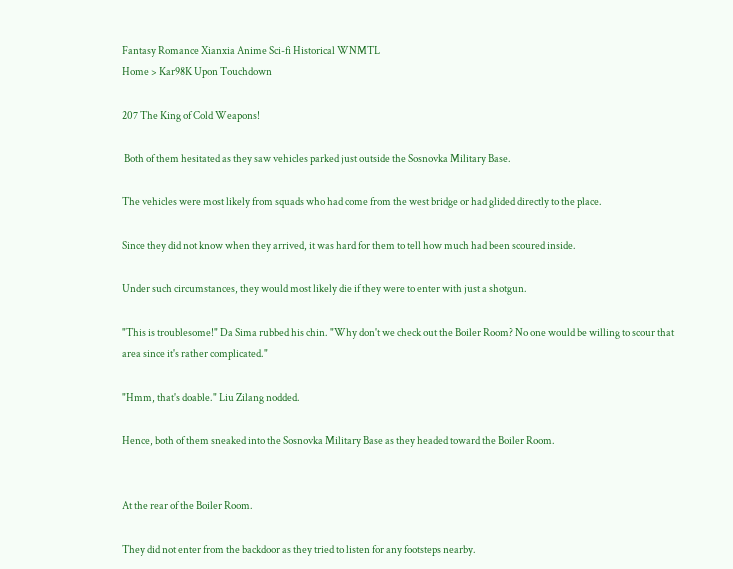Fantasy Romance Xianxia Anime Sci-fi Historical WNMTL
Home > Kar98K Upon Touchdown

207 The King of Cold Weapons!

 Both of them hesitated as they saw vehicles parked just outside the Sosnovka Military Base.

The vehicles were most likely from squads who had come from the west bridge or had glided directly to the place.

Since they did not know when they arrived, it was hard for them to tell how much had been scoured inside.

Under such circumstances, they would most likely die if they were to enter with just a shotgun.

"This is troublesome!" Da Sima rubbed his chin. "Why don't we check out the Boiler Room? No one would be willing to scour that area since it's rather complicated."

"Hmm, that's doable." Liu Zilang nodded.

Hence, both of them sneaked into the Sosnovka Military Base as they headed toward the Boiler Room.


At the rear of the Boiler Room.

They did not enter from the backdoor as they tried to listen for any footsteps nearby.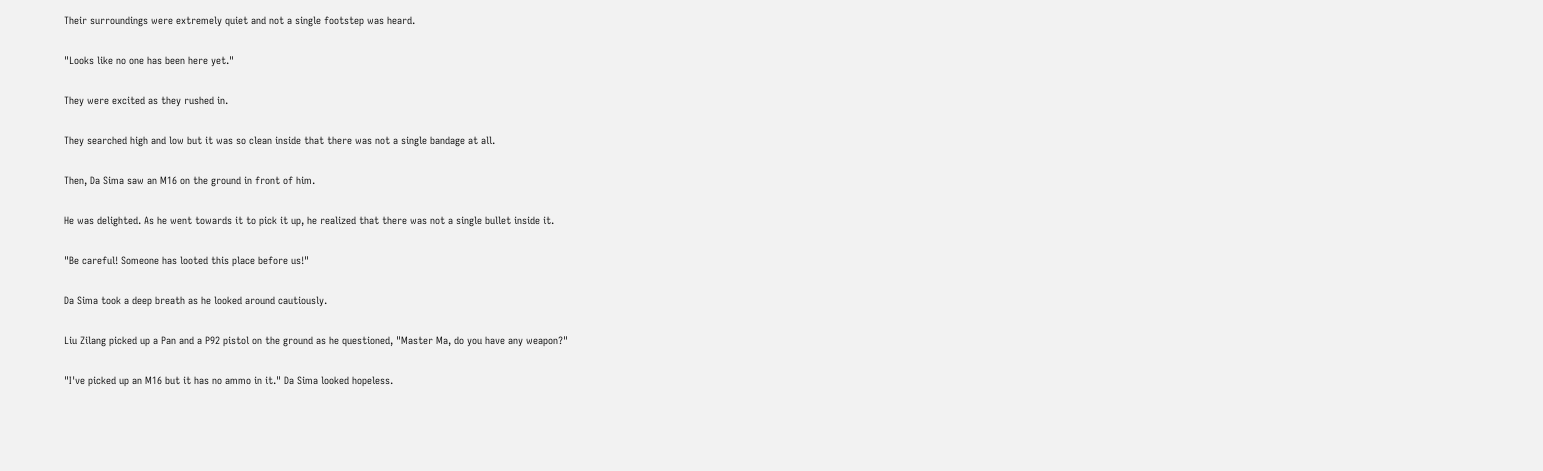Their surroundings were extremely quiet and not a single footstep was heard.

"Looks like no one has been here yet."

They were excited as they rushed in.

They searched high and low but it was so clean inside that there was not a single bandage at all.

Then, Da Sima saw an M16 on the ground in front of him.

He was delighted. As he went towards it to pick it up, he realized that there was not a single bullet inside it.

"Be careful! Someone has looted this place before us!"

Da Sima took a deep breath as he looked around cautiously.

Liu Zilang picked up a Pan and a P92 pistol on the ground as he questioned, "Master Ma, do you have any weapon?"

"I've picked up an M16 but it has no ammo in it." Da Sima looked hopeless.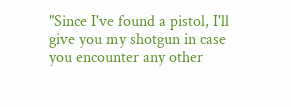"Since I've found a pistol, I'll give you my shotgun in case you encounter any other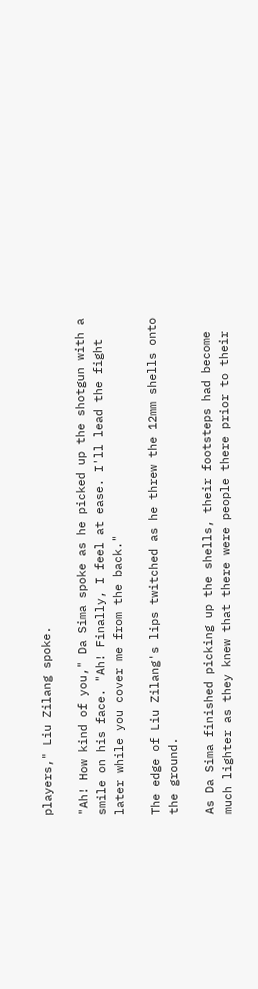players," Liu Zilang spoke.

"Ah! How kind of you," Da Sima spoke as he picked up the shotgun with a smile on his face. "Ah! Finally, I feel at ease. I'll lead the fight later while you cover me from the back."

The edge of Liu Zilang's lips twitched as he threw the 12mm shells onto the ground.

As Da Sima finished picking up the shells, their footsteps had become much lighter as they knew that there were people there prior to their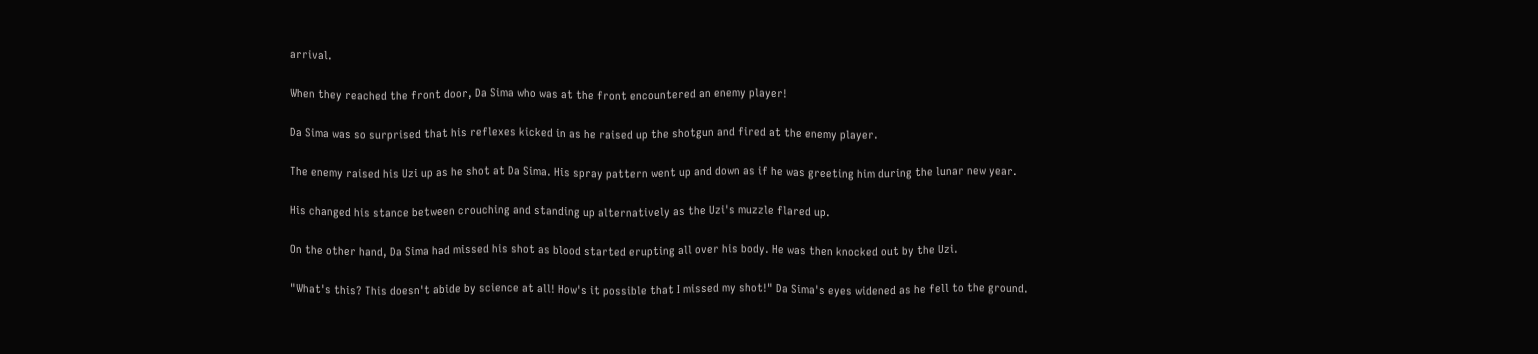arrival.

When they reached the front door, Da Sima who was at the front encountered an enemy player!

Da Sima was so surprised that his reflexes kicked in as he raised up the shotgun and fired at the enemy player.

The enemy raised his Uzi up as he shot at Da Sima. His spray pattern went up and down as if he was greeting him during the lunar new year.

His changed his stance between crouching and standing up alternatively as the Uzi's muzzle flared up.

On the other hand, Da Sima had missed his shot as blood started erupting all over his body. He was then knocked out by the Uzi.

"What's this? This doesn't abide by science at all! How's it possible that I missed my shot!" Da Sima's eyes widened as he fell to the ground.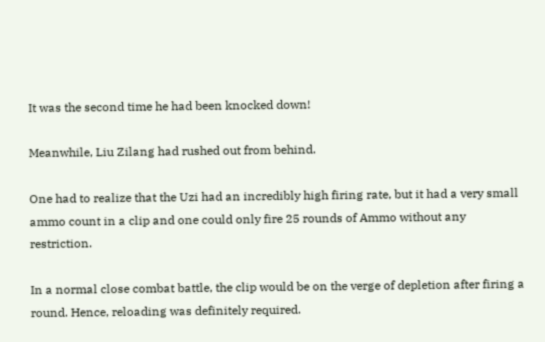It was the second time he had been knocked down!

Meanwhile, Liu Zilang had rushed out from behind.

One had to realize that the Uzi had an incredibly high firing rate, but it had a very small ammo count in a clip and one could only fire 25 rounds of Ammo without any restriction.

In a normal close combat battle, the clip would be on the verge of depletion after firing a round. Hence, reloading was definitely required.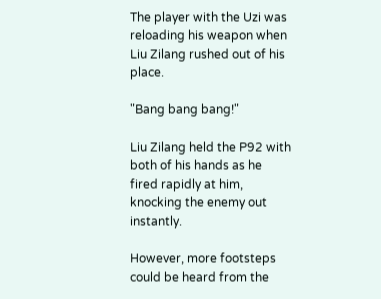The player with the Uzi was reloading his weapon when Liu Zilang rushed out of his place.

"Bang bang bang!"

Liu Zilang held the P92 with both of his hands as he fired rapidly at him, knocking the enemy out instantly.

However, more footsteps could be heard from the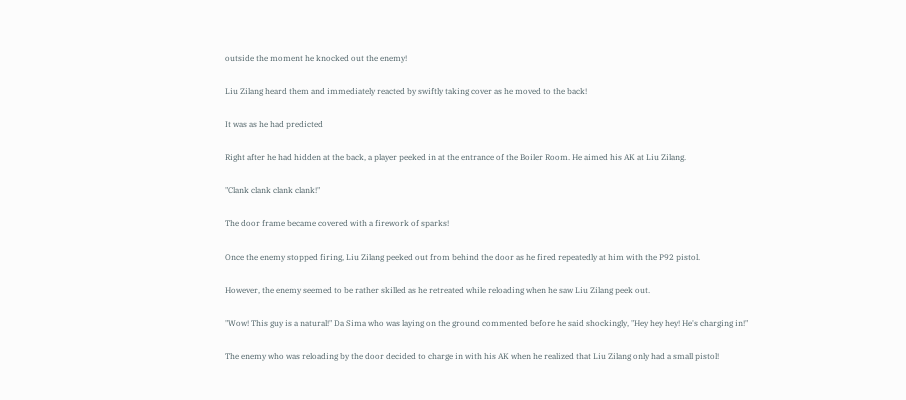outside the moment he knocked out the enemy!

Liu Zilang heard them and immediately reacted by swiftly taking cover as he moved to the back!

It was as he had predicted

Right after he had hidden at the back, a player peeked in at the entrance of the Boiler Room. He aimed his AK at Liu Zilang.

"Clank clank clank clank!"

The door frame became covered with a firework of sparks!

Once the enemy stopped firing, Liu Zilang peeked out from behind the door as he fired repeatedly at him with the P92 pistol.

However, the enemy seemed to be rather skilled as he retreated while reloading when he saw Liu Zilang peek out.

"Wow! This guy is a natural!" Da Sima who was laying on the ground commented before he said shockingly, "Hey hey hey! He's charging in!"

The enemy who was reloading by the door decided to charge in with his AK when he realized that Liu Zilang only had a small pistol!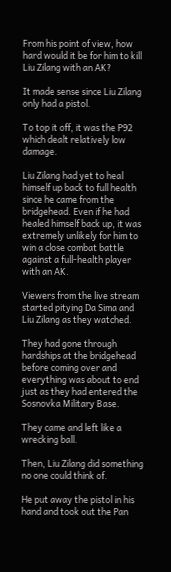From his point of view, how hard would it be for him to kill Liu Zilang with an AK?

It made sense since Liu Zilang only had a pistol.

To top it off, it was the P92 which dealt relatively low damage.

Liu Zilang had yet to heal himself up back to full health since he came from the bridgehead. Even if he had healed himself back up, it was extremely unlikely for him to win a close combat battle against a full-health player with an AK.

Viewers from the live stream started pitying Da Sima and Liu Zilang as they watched.

They had gone through hardships at the bridgehead before coming over and everything was about to end just as they had entered the Sosnovka Military Base.

They came and left like a wrecking ball.

Then, Liu Zilang did something no one could think of.

He put away the pistol in his hand and took out the Pan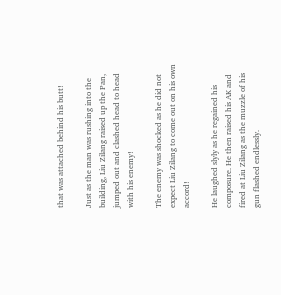that was attached behind his butt!

Just as the man was rushing into the building, Liu Zilang raised up the Pan, jumped out and clashed head to head with his enemy!

The enemy was shocked as he did not expect Liu Zilang to come out on his own accord!

He laughed slyly as he regained his composure. He then raised his AK and fired at Liu Zilang as the muzzle of his gun flashed endlessly.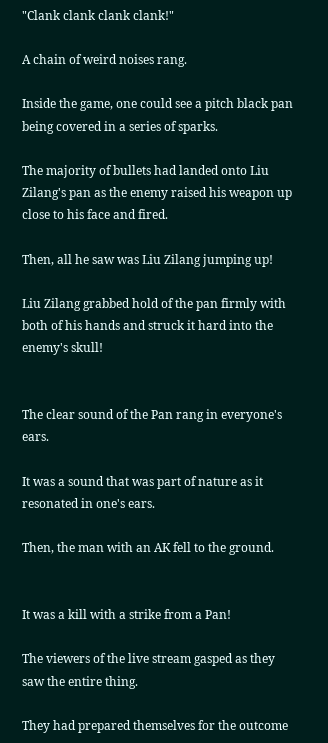"Clank clank clank clank!"

A chain of weird noises rang.

Inside the game, one could see a pitch black pan being covered in a series of sparks.

The majority of bullets had landed onto Liu Zilang's pan as the enemy raised his weapon up close to his face and fired.

Then, all he saw was Liu Zilang jumping up!

Liu Zilang grabbed hold of the pan firmly with both of his hands and struck it hard into the enemy's skull!


The clear sound of the Pan rang in everyone's ears.

It was a sound that was part of nature as it resonated in one's ears.

Then, the man with an AK fell to the ground.


It was a kill with a strike from a Pan!

The viewers of the live stream gasped as they saw the entire thing.

They had prepared themselves for the outcome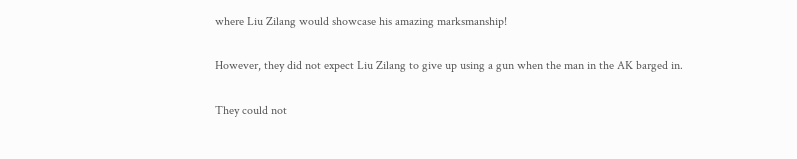where Liu Zilang would showcase his amazing marksmanship!

However, they did not expect Liu Zilang to give up using a gun when the man in the AK barged in.

They could not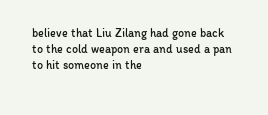believe that Liu Zilang had gone back to the cold weapon era and used a pan to hit someone in the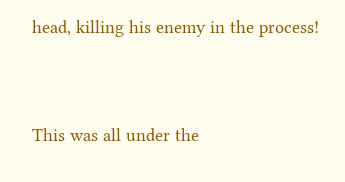head, killing his enemy in the process!


This was all under the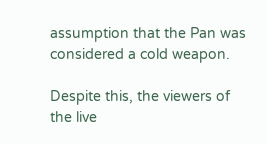assumption that the Pan was considered a cold weapon.

Despite this, the viewers of the live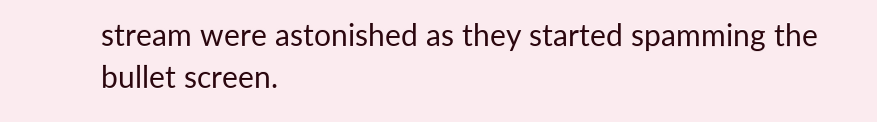stream were astonished as they started spamming the bullet screen.